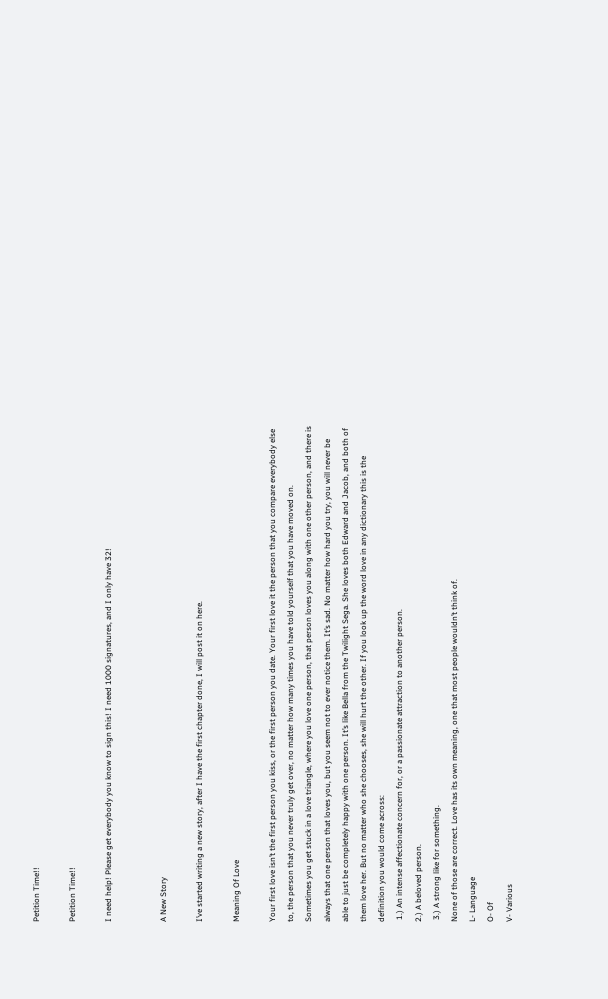Petition Time!!

Petition Time!!

I need help! Please get everybody you know to sign this! I need 1000 signatures, and I only have 32!


A New Story

I’ve started writing a new story, after I have the first chapter done, I will post it on here.

Meaning Of Love

Your first love isn’t the first person you kiss, or the first person you date. Your first love it the person that you compare everybody else to, the person that you never truly get over, no matter how many times you have told yourself that you have moved on.
Sometimes you get stuck in a love triangle, where you love one person, that person loves you along with one other person, and there is always that one person that loves you, but you seem not to ever notice them. It’s sad. No matter how hard you try, you will never be able to just be completely happy with one person. It’s like Bella from the Twilight Sega. She loves both Edward and Jacob, and both of them love her. But no matter who she chooses, she will hurt the other. If you look up the word love in any dictionary this is the definition you would come across:
 1.) An intense affectionate concern for, or a passionate attraction to another person.
2.) A beloved person.
 3.) A strong like for something.
None of those are correct. Love has its own meaning, one that most people wouldn’t think of.
L- Language
O- Of
V- Various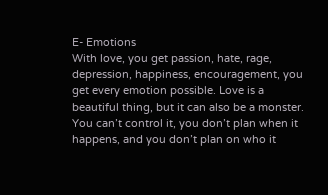E- Emotions
With love, you get passion, hate, rage, depression, happiness, encouragement, you get every emotion possible. Love is a beautiful thing, but it can also be a monster. You can’t control it, you don’t plan when it happens, and you don’t plan on who it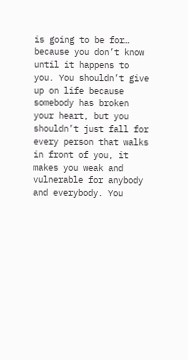is going to be for… because you don’t know until it happens to you. You shouldn’t give up on life because somebody has broken your heart, but you shouldn’t just fall for every person that walks in front of you, it makes you weak and vulnerable for anybody and everybody. You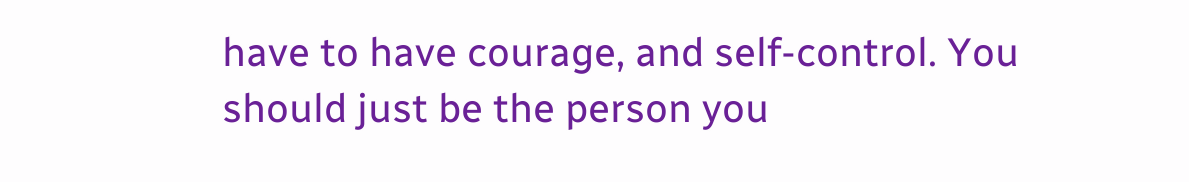have to have courage, and self-control. You should just be the person you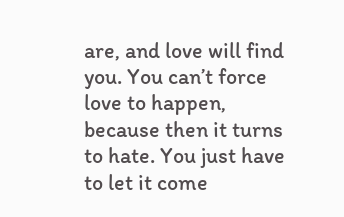are, and love will find you. You can’t force love to happen, because then it turns to hate. You just have to let it come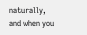naturally, and when you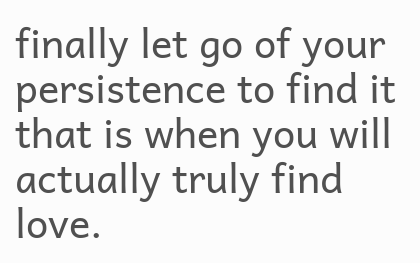finally let go of your persistence to find it that is when you will actually truly find love.